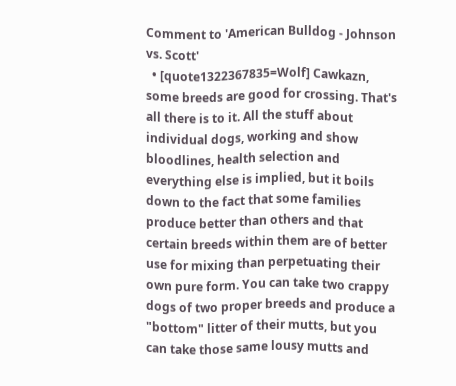Comment to 'American Bulldog - Johnson vs. Scott'
  • [quote1322367835=Wolf] Cawkazn, some breeds are good for crossing. That's all there is to it. All the stuff about individual dogs, working and show bloodlines, health selection and everything else is implied, but it boils down to the fact that some families produce better than others and that certain breeds within them are of better use for mixing than perpetuating their own pure form. You can take two crappy dogs of two proper breeds and produce a "bottom" litter of their mutts, but you can take those same lousy mutts and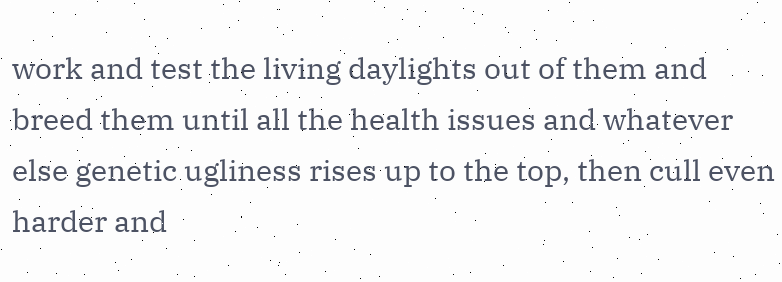work and test the living daylights out of them and breed them until all the health issues and whatever else genetic ugliness rises up to the top, then cull even harder and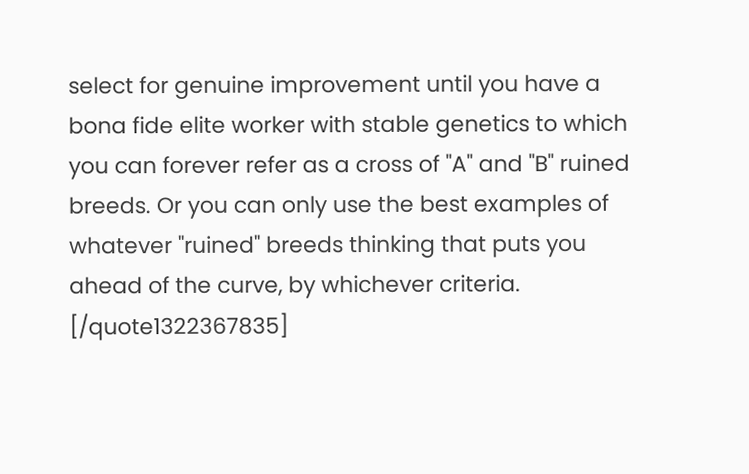select for genuine improvement until you have a bona fide elite worker with stable genetics to which you can forever refer as a cross of "A" and "B" ruined breeds. Or you can only use the best examples of whatever "ruined" breeds thinking that puts you ahead of the curve, by whichever criteria. [/quote1322367835]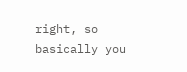right, so basically you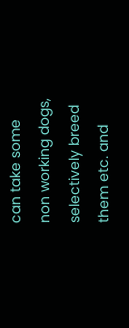can take some non working dogs, selectively breed them etc. and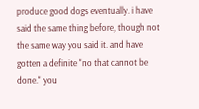produce good dogs eventually. i have said the same thing before, though not the same way you said it. and have gotten a definite "no that cannot be done." you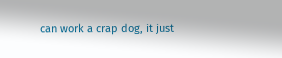can work a crap dog, it just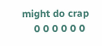might do crap
    0 0 0 0 0 0